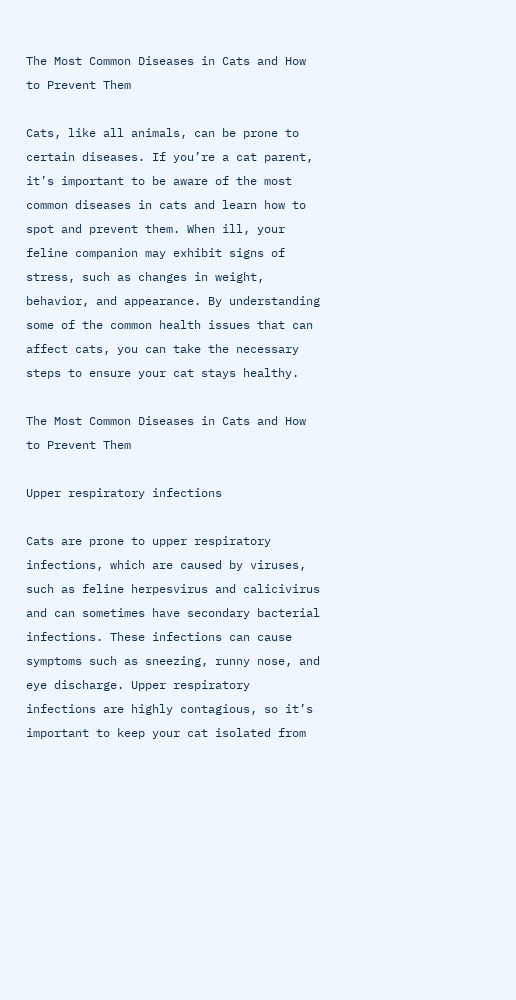The Most Common Diseases in Cats and How to Prevent Them

Cats, like all animals, can be prone to certain diseases. If you’re a cat parent, it’s important to be aware of the most common diseases in cats and learn how to spot and prevent them. When ill, your feline companion may exhibit signs of stress, such as changes in weight, behavior, and appearance. By understanding some of the common health issues that can affect cats, you can take the necessary steps to ensure your cat stays healthy.

The Most Common Diseases in Cats and How to Prevent Them

Upper respiratory infections

Cats are prone to upper respiratory infections, which are caused by viruses, such as feline herpesvirus and calicivirus and can sometimes have secondary bacterial infections. These infections can cause symptoms such as sneezing, runny nose, and eye discharge. Upper respiratory infections are highly contagious, so it’s important to keep your cat isolated from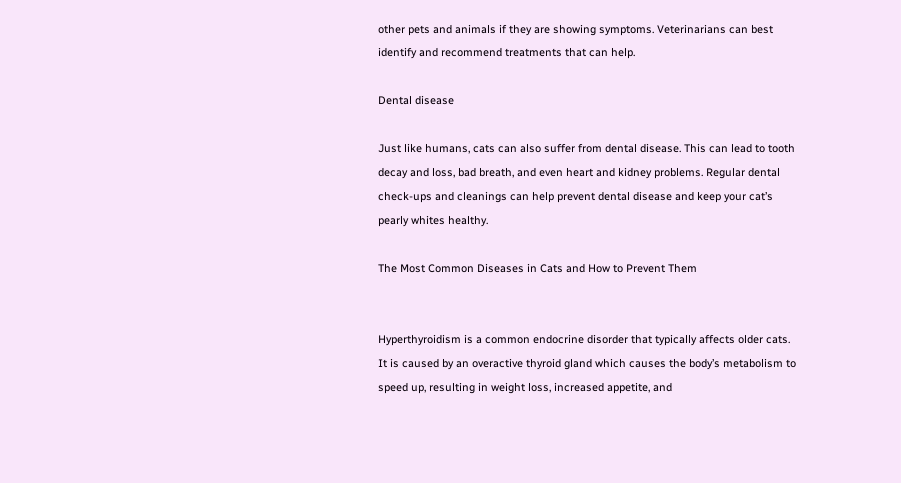other pets and animals if they are showing symptoms. Veterinarians can best identify and recommend treatments that can help.

Dental disease

Just like humans, cats can also suffer from dental disease. This can lead to tooth decay and loss, bad breath, and even heart and kidney problems. Regular dental check-ups and cleanings can help prevent dental disease and keep your cat’s pearly whites healthy.

The Most Common Diseases in Cats and How to Prevent Them


Hyperthyroidism is a common endocrine disorder that typically affects older cats. It is caused by an overactive thyroid gland which causes the body’s metabolism to speed up, resulting in weight loss, increased appetite, and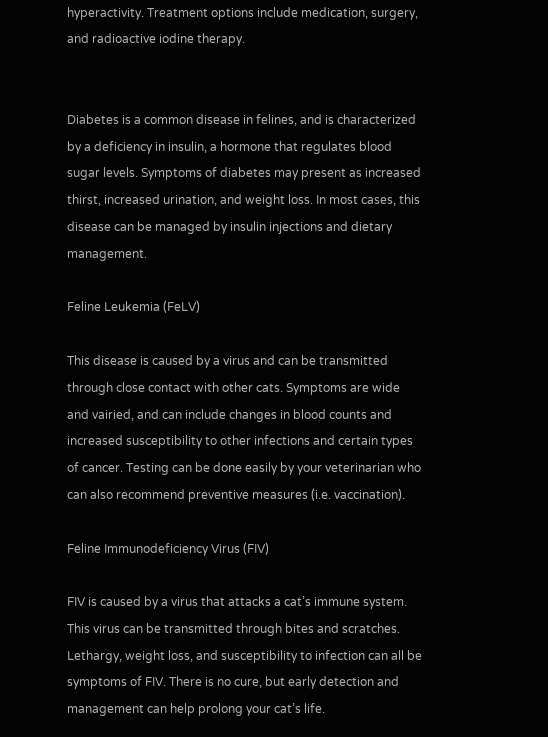hyperactivity. Treatment options include medication, surgery, and radioactive iodine therapy.


Diabetes is a common disease in felines, and is characterized by a deficiency in insulin, a hormone that regulates blood sugar levels. Symptoms of diabetes may present as increased thirst, increased urination, and weight loss. In most cases, this disease can be managed by insulin injections and dietary management.

Feline Leukemia (FeLV)

This disease is caused by a virus and can be transmitted through close contact with other cats. Symptoms are wide and vairied, and can include changes in blood counts and increased susceptibility to other infections and certain types of cancer. Testing can be done easily by your veterinarian who can also recommend preventive measures (i.e. vaccination).

Feline Immunodeficiency Virus (FIV)

FIV is caused by a virus that attacks a cat’s immune system. This virus can be transmitted through bites and scratches. Lethargy, weight loss, and susceptibility to infection can all be symptoms of FIV. There is no cure, but early detection and management can help prolong your cat’s life.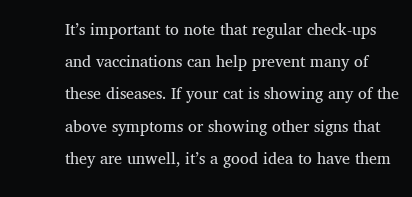It’s important to note that regular check-ups and vaccinations can help prevent many of these diseases. If your cat is showing any of the above symptoms or showing other signs that they are unwell, it’s a good idea to have them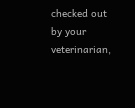checked out by your veterinarian,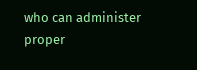who can administer proper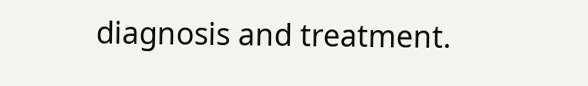diagnosis and treatment.